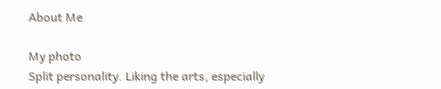About Me

My photo
Split personality. Liking the arts, especially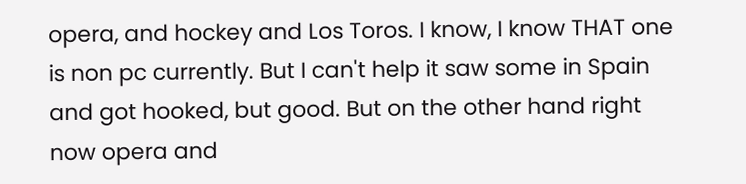opera, and hockey and Los Toros. I know, I know THAT one is non pc currently. But I can't help it saw some in Spain and got hooked, but good. But on the other hand right now opera and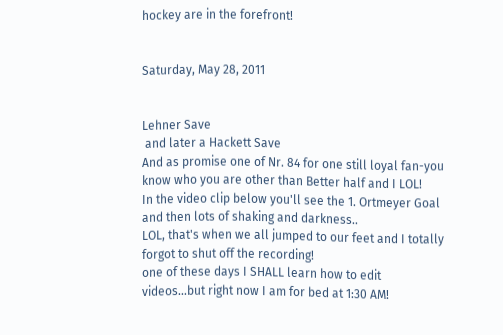hockey are in the forefront!


Saturday, May 28, 2011


Lehner Save
 and later a Hackett Save
And as promise one of Nr. 84 for one still loyal fan-you know who you are other than Better half and I LOL!
In the video clip below you'll see the 1. Ortmeyer Goal and then lots of shaking and darkness..
LOL, that's when we all jumped to our feet and I totally forgot to shut off the recording!
one of these days I SHALL learn how to edit videos...but right now I am for bed at 1:30 AM!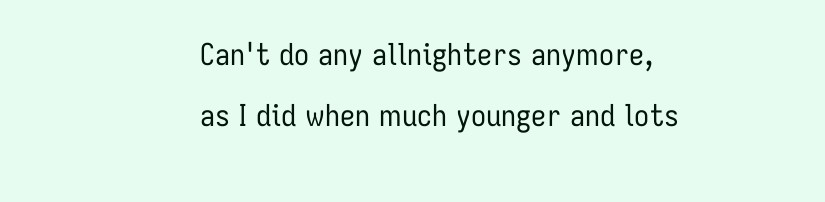Can't do any allnighters anymore, as I did when much younger and lots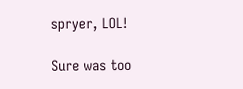spryer, LOL!

Sure was too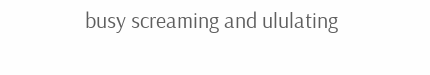busy screaming and ululating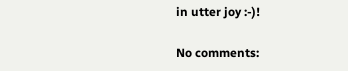in utter joy :-)!

No comments: